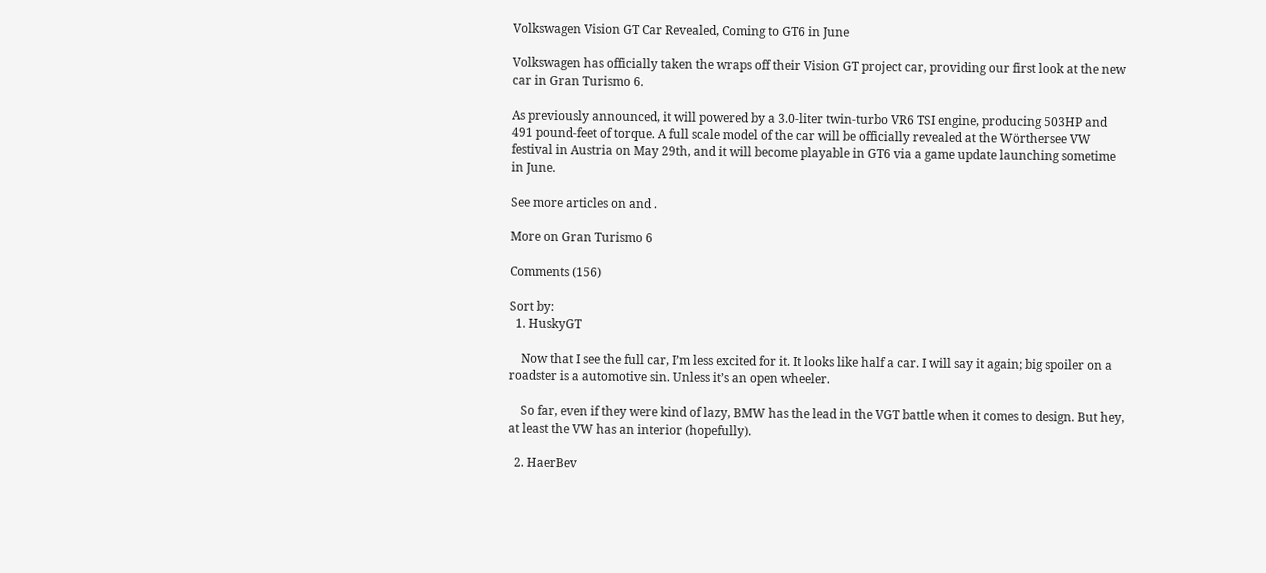Volkswagen Vision GT Car Revealed, Coming to GT6 in June

Volkswagen has officially taken the wraps off their Vision GT project car, providing our first look at the new car in Gran Turismo 6.

As previously announced, it will powered by a 3.0-liter twin-turbo VR6 TSI engine, producing 503HP and 491 pound-feet of torque. A full scale model of the car will be officially revealed at the Wörthersee VW festival in Austria on May 29th, and it will become playable in GT6 via a game update launching sometime in June.

See more articles on and .

More on Gran Turismo 6

Comments (156)

Sort by:
  1. HuskyGT

    Now that I see the full car, I’m less excited for it. It looks like half a car. I will say it again; big spoiler on a roadster is a automotive sin. Unless it’s an open wheeler.

    So far, even if they were kind of lazy, BMW has the lead in the VGT battle when it comes to design. But hey, at least the VW has an interior (hopefully).

  2. HaerBev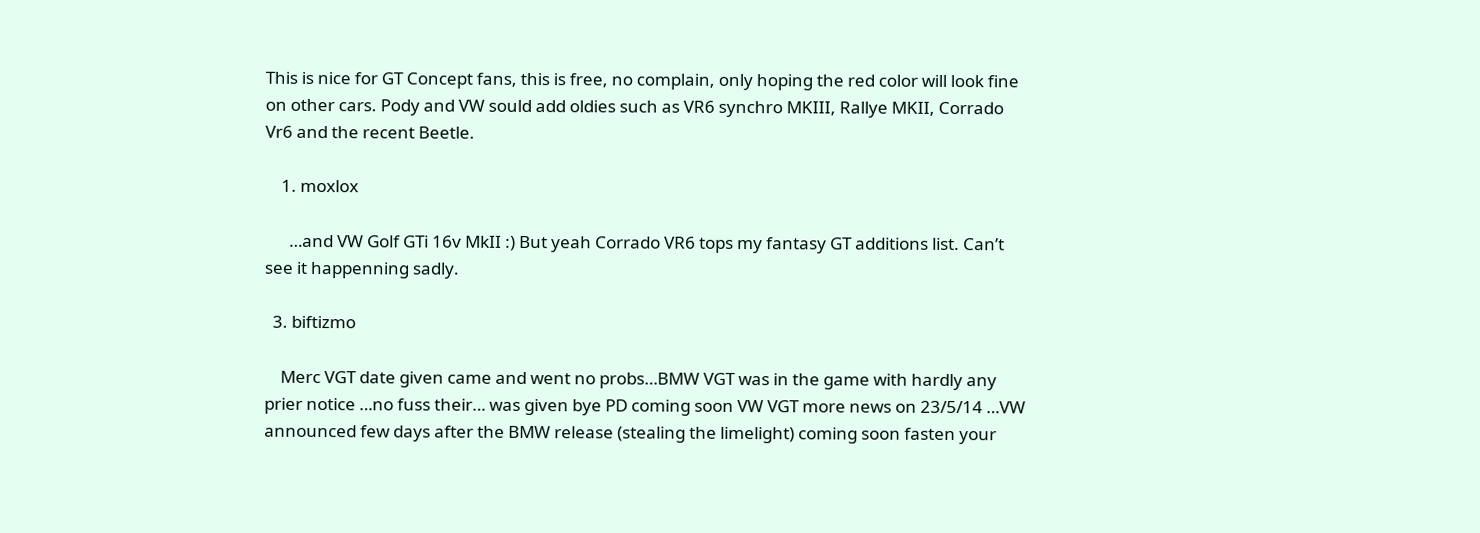This is nice for GT Concept fans, this is free, no complain, only hoping the red color will look fine on other cars. Pody and VW sould add oldies such as VR6 synchro MKIII, Rallye MKII, Corrado Vr6 and the recent Beetle.

    1. moxlox

      …and VW Golf GTi 16v MkII :) But yeah Corrado VR6 tops my fantasy GT additions list. Can’t see it happenning sadly.

  3. biftizmo

    Merc VGT date given came and went no probs…BMW VGT was in the game with hardly any prier notice …no fuss their… was given bye PD coming soon VW VGT more news on 23/5/14 …VW announced few days after the BMW release (stealing the limelight) coming soon fasten your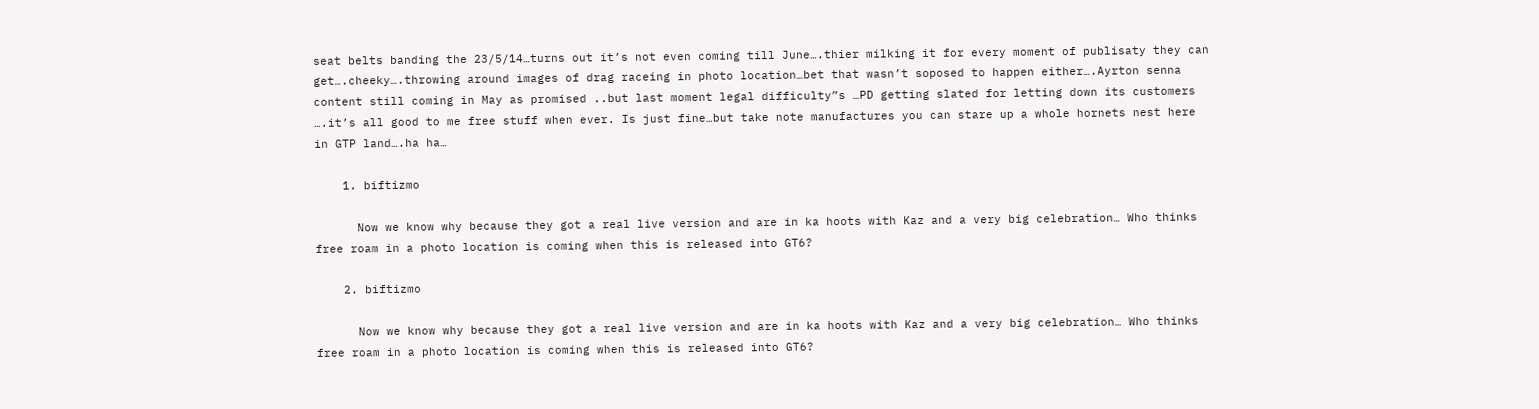seat belts banding the 23/5/14…turns out it’s not even coming till June….thier milking it for every moment of publisaty they can get….cheeky….throwing around images of drag raceing in photo location…bet that wasn’t soposed to happen either….Ayrton senna content still coming in May as promised ..but last moment legal difficulty”s …PD getting slated for letting down its customers ….it’s all good to me free stuff when ever. Is just fine…but take note manufactures you can stare up a whole hornets nest here in GTP land….ha ha…

    1. biftizmo

      Now we know why because they got a real live version and are in ka hoots with Kaz and a very big celebration… Who thinks free roam in a photo location is coming when this is released into GT6?

    2. biftizmo

      Now we know why because they got a real live version and are in ka hoots with Kaz and a very big celebration… Who thinks free roam in a photo location is coming when this is released into GT6?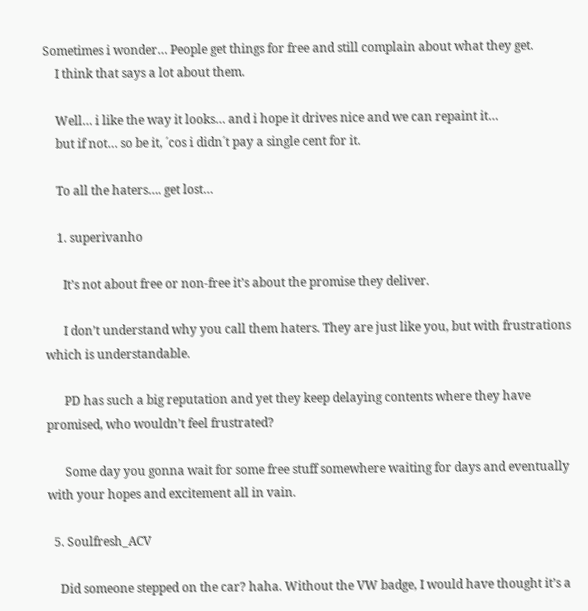Sometimes i wonder… People get things for free and still complain about what they get.
    I think that says a lot about them.

    Well… i like the way it looks… and i hope it drives nice and we can repaint it…
    but if not… so be it, ´cos i didn´t pay a single cent for it.

    To all the haters…. get lost…

    1. superivanho

      It’s not about free or non-free it’s about the promise they deliver.

      I don’t understand why you call them haters. They are just like you, but with frustrations which is understandable.

      PD has such a big reputation and yet they keep delaying contents where they have promised, who wouldn’t feel frustrated?

      Some day you gonna wait for some free stuff somewhere waiting for days and eventually with your hopes and excitement all in vain.

  5. Soulfresh_ACV

    Did someone stepped on the car? haha. Without the VW badge, I would have thought it’s a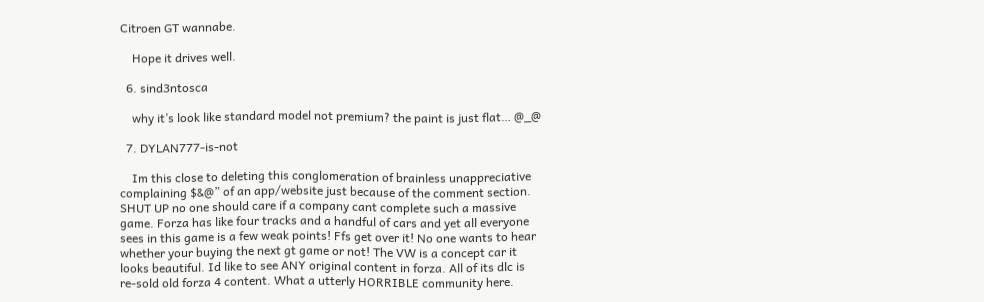Citroen GT wannabe.

    Hope it drives well.

  6. sind3ntosca

    why it’s look like standard model not premium? the paint is just flat… @_@

  7. DYLAN777-is-not

    Im this close to deleting this conglomeration of brainless unappreciative complaining $&@” of an app/website just because of the comment section. SHUT UP no one should care if a company cant complete such a massive game. Forza has like four tracks and a handful of cars and yet all everyone sees in this game is a few weak points! Ffs get over it! No one wants to hear whether your buying the next gt game or not! The VW is a concept car it looks beautiful. Id like to see ANY original content in forza. All of its dlc is re-sold old forza 4 content. What a utterly HORRIBLE community here.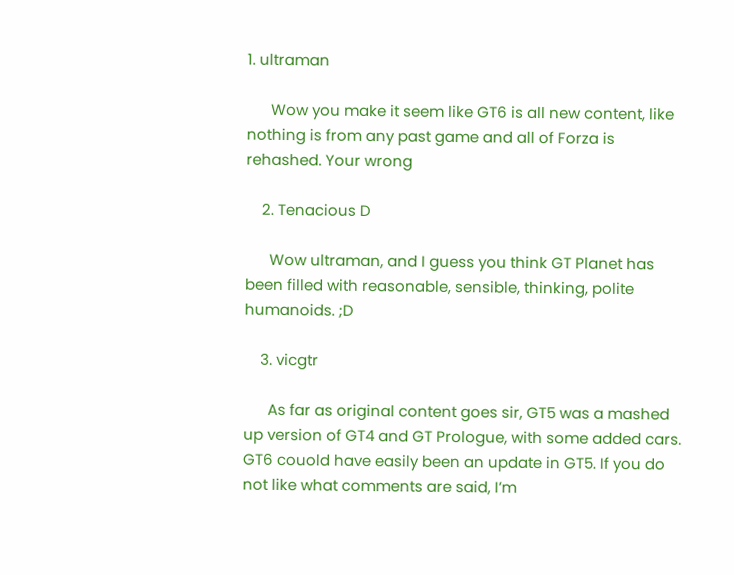1. ultraman

      Wow you make it seem like GT6 is all new content, like nothing is from any past game and all of Forza is rehashed. Your wrong

    2. Tenacious D

      Wow ultraman, and I guess you think GT Planet has been filled with reasonable, sensible, thinking, polite humanoids. ;D

    3. vicgtr

      As far as original content goes sir, GT5 was a mashed up version of GT4 and GT Prologue, with some added cars. GT6 couold have easily been an update in GT5. If you do not like what comments are said, I’m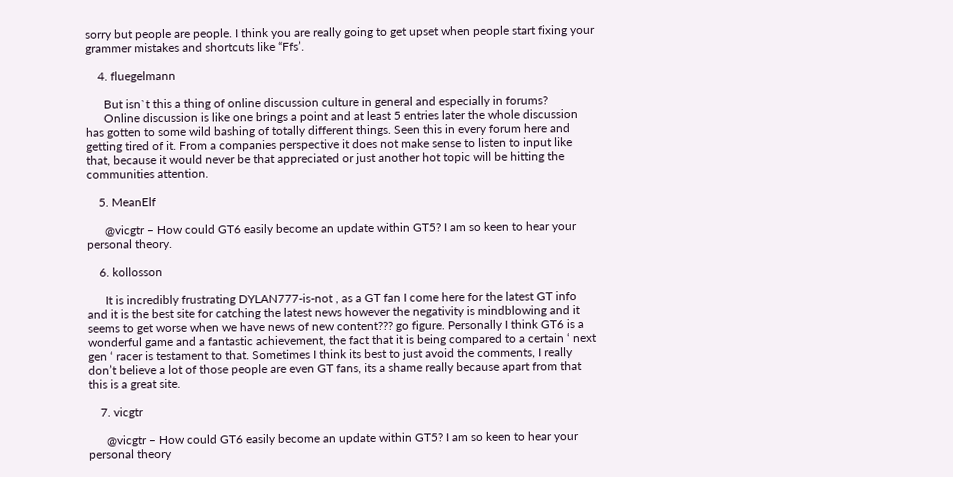sorry but people are people. I think you are really going to get upset when people start fixing your grammer mistakes and shortcuts like “Ffs’.

    4. fluegelmann

      But isn`t this a thing of online discussion culture in general and especially in forums?
      Online discussion is like one brings a point and at least 5 entries later the whole discussion has gotten to some wild bashing of totally different things. Seen this in every forum here and getting tired of it. From a companies perspective it does not make sense to listen to input like that, because it would never be that appreciated or just another hot topic will be hitting the communities attention.

    5. MeanElf

      @vicgtr – How could GT6 easily become an update within GT5? I am so keen to hear your personal theory.

    6. kollosson

      It is incredibly frustrating DYLAN777-is-not , as a GT fan I come here for the latest GT info and it is the best site for catching the latest news however the negativity is mindblowing and it seems to get worse when we have news of new content??? go figure. Personally I think GT6 is a wonderful game and a fantastic achievement, the fact that it is being compared to a certain ‘ next gen ‘ racer is testament to that. Sometimes I think its best to just avoid the comments, I really don’t believe a lot of those people are even GT fans, its a shame really because apart from that this is a great site.

    7. vicgtr

      @vicgtr – How could GT6 easily become an update within GT5? I am so keen to hear your personal theory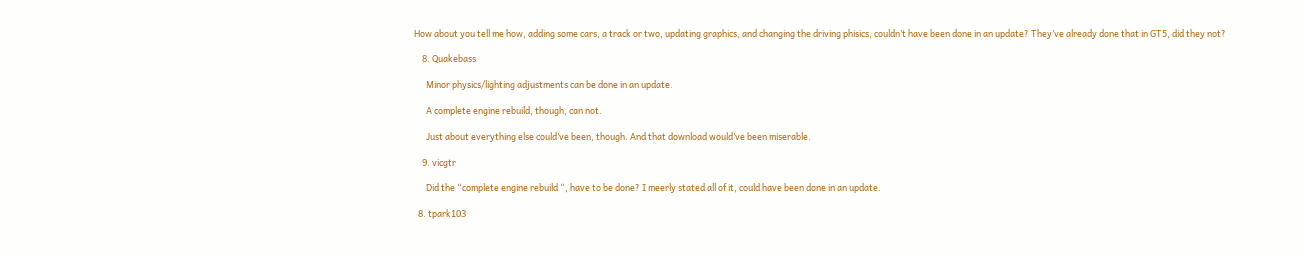How about you tell me how, adding some cars, a track or two, updating graphics, and changing the driving phisics, couldn’t have been done in an update? They’ve already done that in GT5, did they not?

    8. Quakebass

      Minor physics/lighting adjustments can be done in an update.

      A complete engine rebuild, though, can not.

      Just about everything else could’ve been, though. And that download would’ve been miserable.

    9. vicgtr

      Did the “complete engine rebuild “, have to be done? I meerly stated all of it, could have been done in an update.

  8. tpark103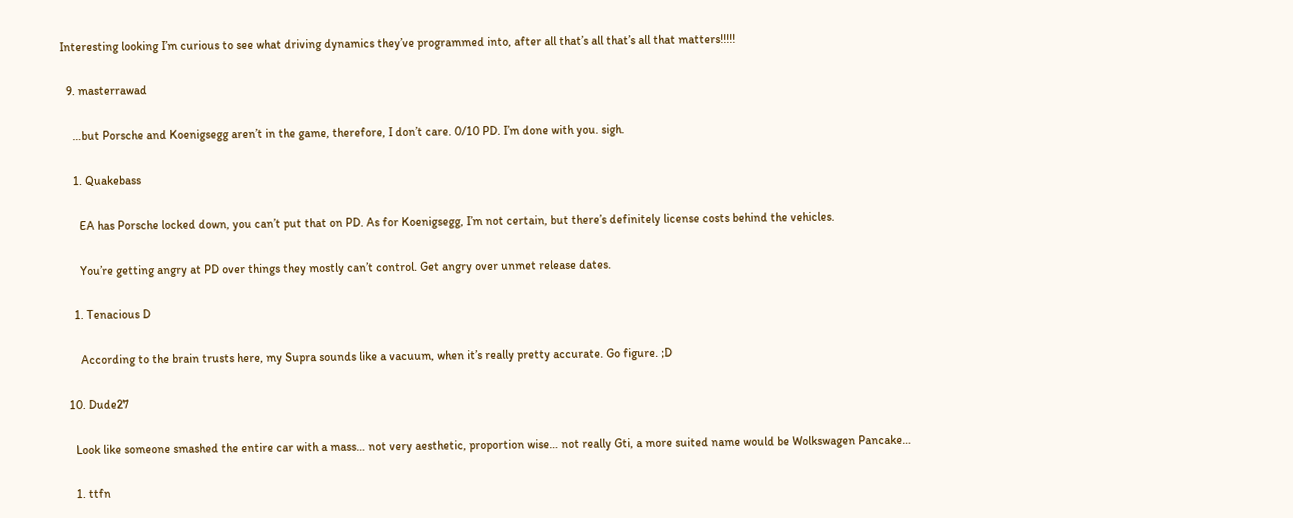Interesting looking I’m curious to see what driving dynamics they’ve programmed into, after all that’s all that’s all that matters!!!!!

  9. masterrawad

    …but Porsche and Koenigsegg aren’t in the game, therefore, I don’t care. 0/10 PD. I’m done with you. sigh.

    1. Quakebass

      EA has Porsche locked down, you can’t put that on PD. As for Koenigsegg, I’m not certain, but there’s definitely license costs behind the vehicles.

      You’re getting angry at PD over things they mostly can’t control. Get angry over unmet release dates.

    1. Tenacious D

      According to the brain trusts here, my Supra sounds like a vacuum, when it’s really pretty accurate. Go figure. ;D

  10. Dude27

    Look like someone smashed the entire car with a mass… not very aesthetic, proportion wise… not really Gti, a more suited name would be Wolkswagen Pancake…

    1. ttfn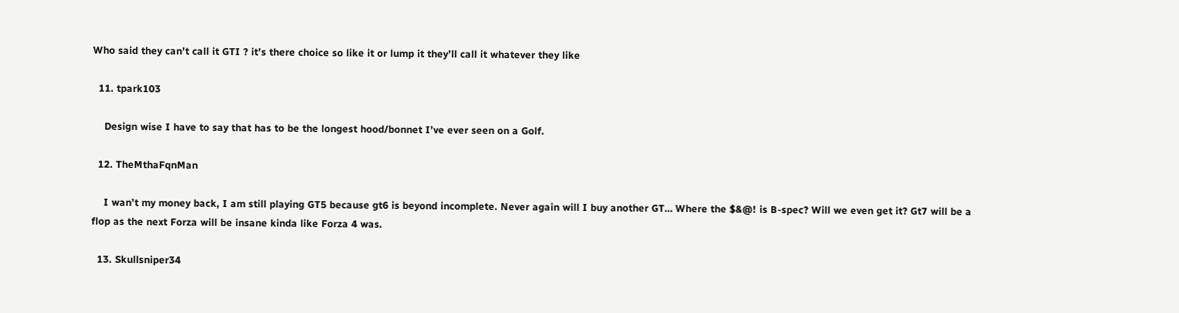Who said they can’t call it GTI ? it’s there choice so like it or lump it they’ll call it whatever they like

  11. tpark103

    Design wise I have to say that has to be the longest hood/bonnet I’ve ever seen on a Golf.

  12. TheMthaFqnMan

    I wan’t my money back, I am still playing GT5 because gt6 is beyond incomplete. Never again will I buy another GT… Where the $&@! is B-spec? Will we even get it? Gt7 will be a flop as the next Forza will be insane kinda like Forza 4 was.

  13. Skullsniper34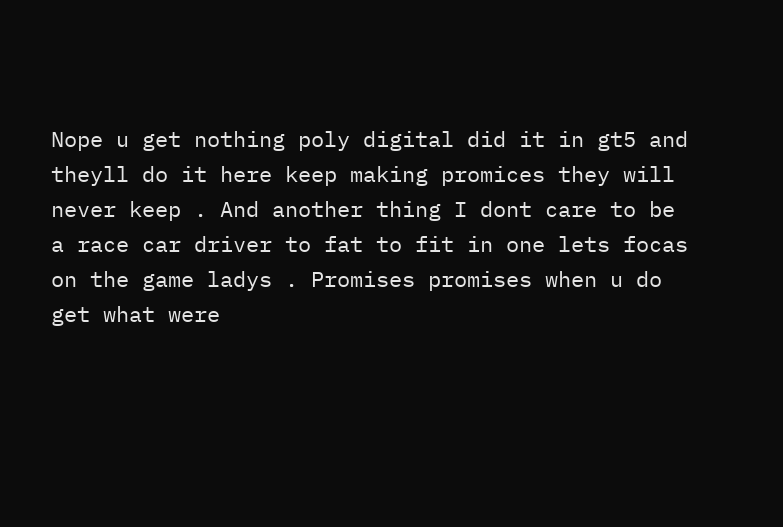Nope u get nothing poly digital did it in gt5 and theyll do it here keep making promices they will never keep . And another thing I dont care to be a race car driver to fat to fit in one lets focas on the game ladys . Promises promises when u do get what were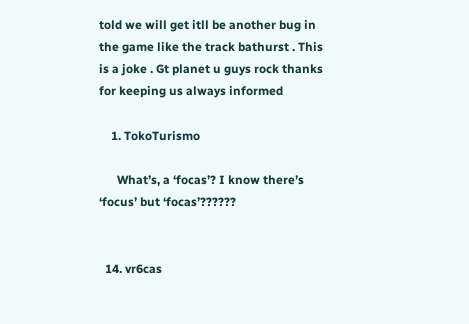told we will get itll be another bug in the game like the track bathurst . This is a joke . Gt planet u guys rock thanks for keeping us always informed

    1. TokoTurismo

      What’s, a ‘focas’? I know there’s ‘focus’ but ‘focas’??????


  14. vr6cas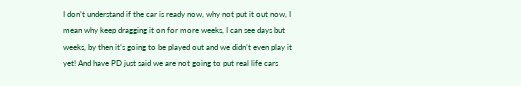I don’t understand if the car is ready now, why not put it out now, I mean why keep dragging it on for more weeks, I can see days but weeks, by then it’s going to be played out and we didn’t even play it yet! And have PD just said we are not going to put real life cars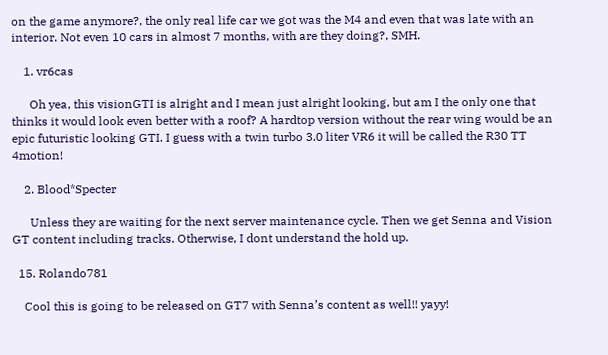on the game anymore?, the only real life car we got was the M4 and even that was late with an interior. Not even 10 cars in almost 7 months, with are they doing?, SMH.

    1. vr6cas

      Oh yea, this visionGTI is alright and I mean just alright looking, but am I the only one that thinks it would look even better with a roof? A hardtop version without the rear wing would be an epic futuristic looking GTI. I guess with a twin turbo 3.0 liter VR6 it will be called the R30 TT 4motion!

    2. Blood*Specter

      Unless they are waiting for the next server maintenance cycle. Then we get Senna and Vision GT content including tracks. Otherwise, I dont understand the hold up.

  15. Rolando781

    Cool this is going to be released on GT7 with Senna’s content as well!! yayy!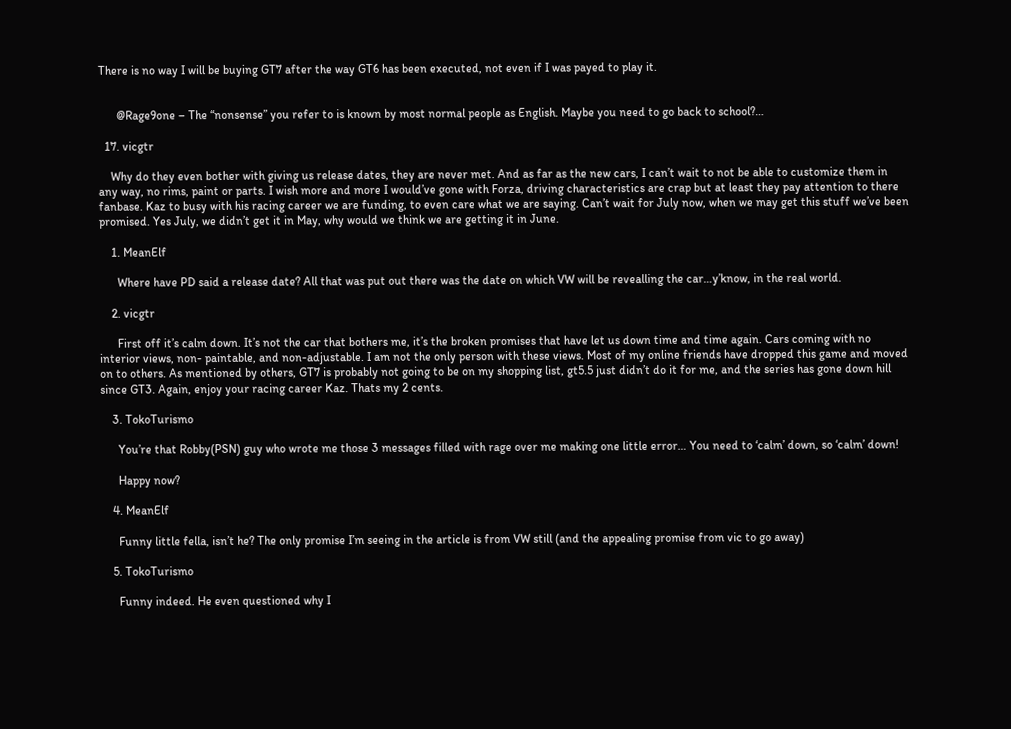There is no way I will be buying GT7 after the way GT6 has been executed, not even if I was payed to play it.


      @Rage9one – The “nonsense” you refer to is known by most normal people as English. Maybe you need to go back to school?…

  17. vicgtr

    Why do they even bother with giving us release dates, they are never met. And as far as the new cars, I can’t wait to not be able to customize them in any way, no rims, paint or parts. I wish more and more I would’ve gone with Forza, driving characteristics are crap but at least they pay attention to there fanbase. Kaz to busy with his racing career we are funding, to even care what we are saying. Can’t wait for July now, when we may get this stuff we’ve been promised. Yes July, we didn’t get it in May, why would we think we are getting it in June.

    1. MeanElf

      Where have PD said a release date? All that was put out there was the date on which VW will be revealling the car…y’know, in the real world.

    2. vicgtr

      First off it’s calm down. It’s not the car that bothers me, it’s the broken promises that have let us down time and time again. Cars coming with no interior views, non- paintable, and non-adjustable. I am not the only person with these views. Most of my online friends have dropped this game and moved on to others. As mentioned by others, GT7 is probably not going to be on my shopping list, gt5.5 just didn’t do it for me, and the series has gone down hill since GT3. Again, enjoy your racing career Kaz. Thats my 2 cents.

    3. TokoTurismo

      You’re that Robby(PSN) guy who wrote me those 3 messages filled with rage over me making one little error… You need to ‘calm’ down, so ‘calm’ down!

      Happy now?

    4. MeanElf

      Funny little fella, isn’t he? The only promise I’m seeing in the article is from VW still (and the appealing promise from vic to go away)

    5. TokoTurismo

      Funny indeed. He even questioned why I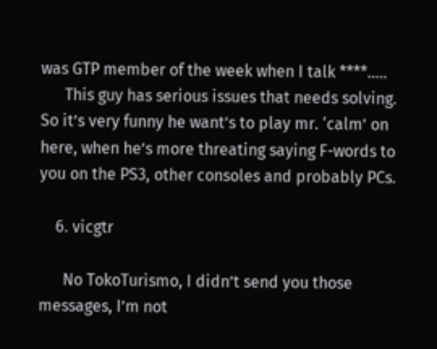was GTP member of the week when I talk ****…..
      This guy has serious issues that needs solving. So it’s very funny he want’s to play mr. ‘calm’ on here, when he’s more threating saying F-words to you on the PS3, other consoles and probably PCs.

    6. vicgtr

      No TokoTurismo, I didn’t send you those messages, I’m not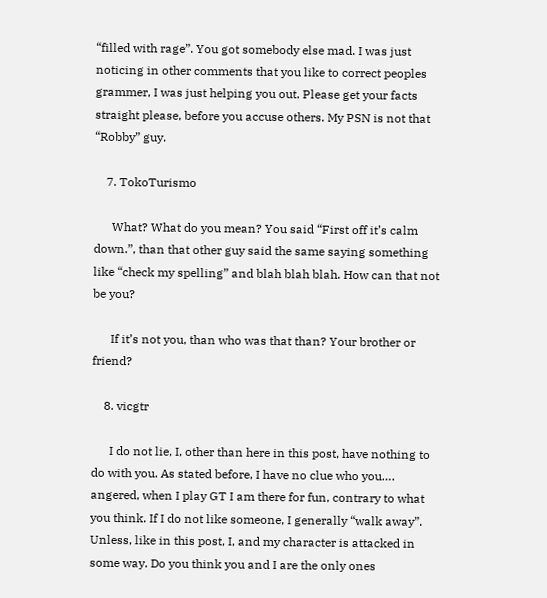“filled with rage”. You got somebody else mad. I was just noticing in other comments that you like to correct peoples grammer, I was just helping you out. Please get your facts straight please, before you accuse others. My PSN is not that “Robby” guy.

    7. TokoTurismo

      What? What do you mean? You said “First off it’s calm down.”, than that other guy said the same saying something like “check my spelling” and blah blah blah. How can that not be you?

      If it’s not you, than who was that than? Your brother or friend?

    8. vicgtr

      I do not lie, I, other than here in this post, have nothing to do with you. As stated before, I have no clue who you…. angered, when I play GT I am there for fun, contrary to what you think. If I do not like someone, I generally “walk away”. Unless, like in this post, I, and my character is attacked in some way. Do you think you and I are the only ones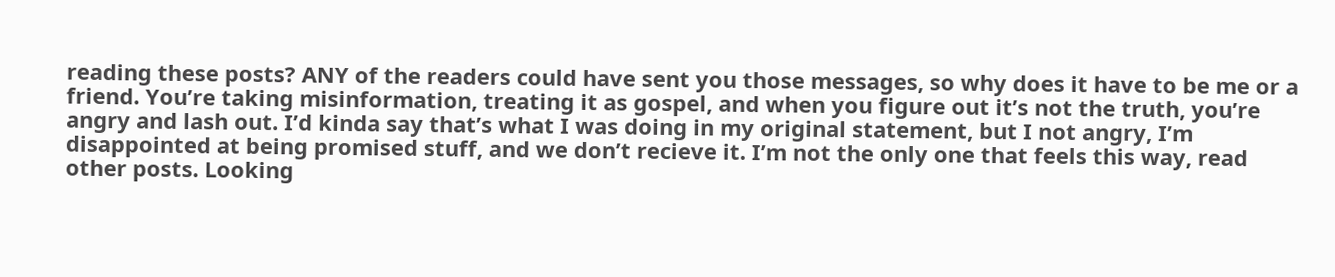reading these posts? ANY of the readers could have sent you those messages, so why does it have to be me or a friend. You’re taking misinformation, treating it as gospel, and when you figure out it’s not the truth, you’re angry and lash out. I’d kinda say that’s what I was doing in my original statement, but I not angry, I’m disappointed at being promised stuff, and we don’t recieve it. I’m not the only one that feels this way, read other posts. Looking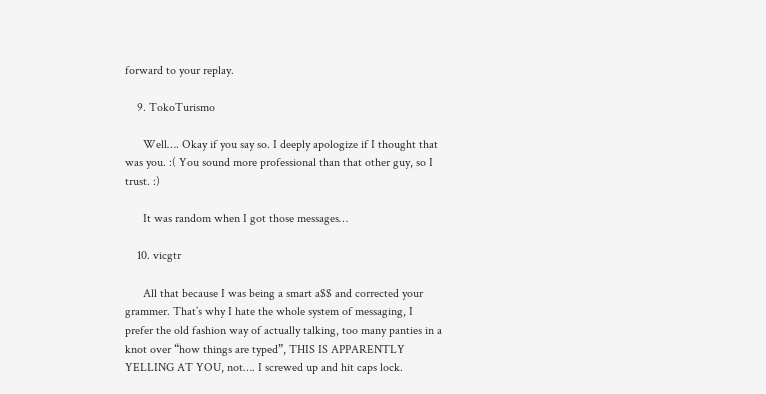forward to your replay.

    9. TokoTurismo

      Well…. Okay if you say so. I deeply apologize if I thought that was you. :( You sound more professional than that other guy, so I trust. :)

      It was random when I got those messages…

    10. vicgtr

      All that because I was being a smart a$$ and corrected your grammer. That’s why I hate the whole system of messaging, I prefer the old fashion way of actually talking, too many panties in a knot over “how things are typed”, THIS IS APPARENTLY YELLING AT YOU, not…. I screwed up and hit caps lock.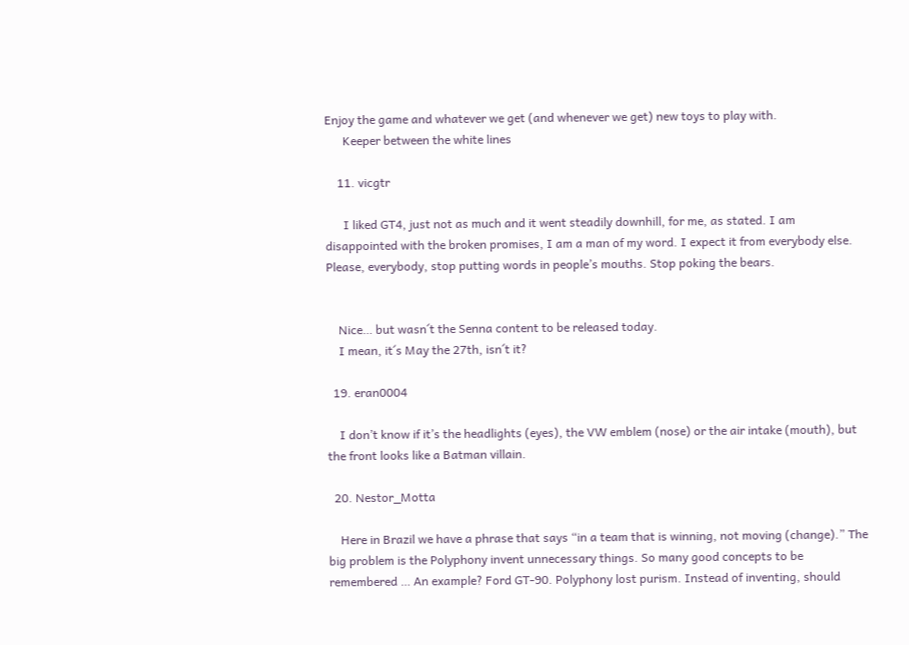Enjoy the game and whatever we get (and whenever we get) new toys to play with.
      Keeper between the white lines

    11. vicgtr

      I liked GT4, just not as much and it went steadily downhill, for me, as stated. I am disappointed with the broken promises, I am a man of my word. I expect it from everybody else. Please, everybody, stop putting words in people’s mouths. Stop poking the bears.


    Nice… but wasn´t the Senna content to be released today.
    I mean, it´s May the 27th, isn´t it?

  19. eran0004

    I don’t know if it’s the headlights (eyes), the VW emblem (nose) or the air intake (mouth), but the front looks like a Batman villain.

  20. Nestor_Motta

    Here in Brazil we have a phrase that says “in a team that is winning, not moving (change).” The big problem is the Polyphony invent unnecessary things. So many good concepts to be remembered … An example? Ford GT-90. Polyphony lost purism. Instead of inventing, should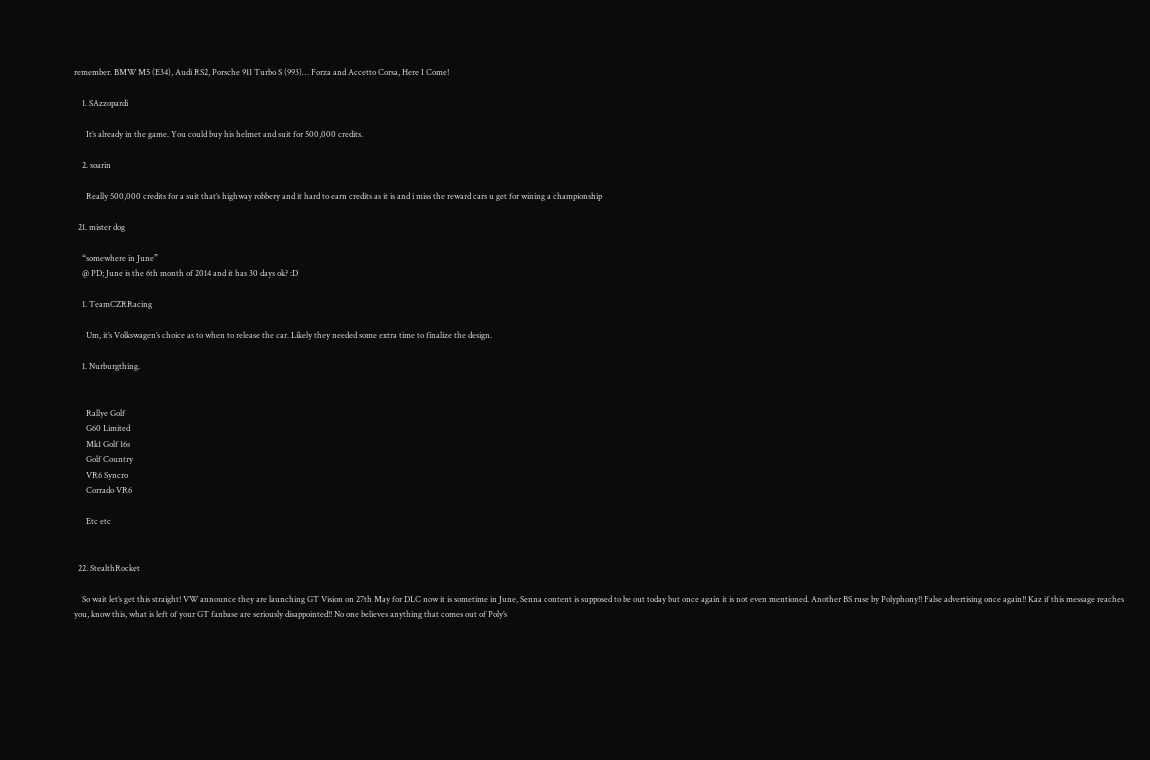remember. BMW M5 (E34), Audi RS2, Porsche 911 Turbo S (993)… Forza and Accetto Corsa, Here I Come!

    1. SAzzopardi

      It’s already in the game. You could buy his helmet and suit for 500,000 credits.

    2. soarin

      Really 500,000 credits for a suit that’s highway robbery and it hard to earn credits as it is and i miss the reward cars u get for wining a championship

  21. mister dog

    “somewhere in June”
    @ PD; June is the 6th month of 2014 and it has 30 days ok? :D

    1. TeamCZRRacing

      Um, it’s Volkswagen’s choice as to when to release the car. Likely they needed some extra time to finalize the design.

    1. Nurburgthing.


      Rallye Golf
      G60 Limited
      Mk1 Golf 16s
      Golf Country
      VR6 Syncro
      Corrado VR6

      Etc etc


  22. StealthRocket

    So wait let’s get this straight! VW announce they are launching GT Vision on 27th May for DLC now it is sometime in June, Senna content is supposed to be out today but once again it is not even mentioned. Another BS ruse by Polyphony!! False advertising once again!! Kaz if this message reaches you, know this, what is left of your GT fanbase are seriously disappointed!! No one believes anything that comes out of Poly’s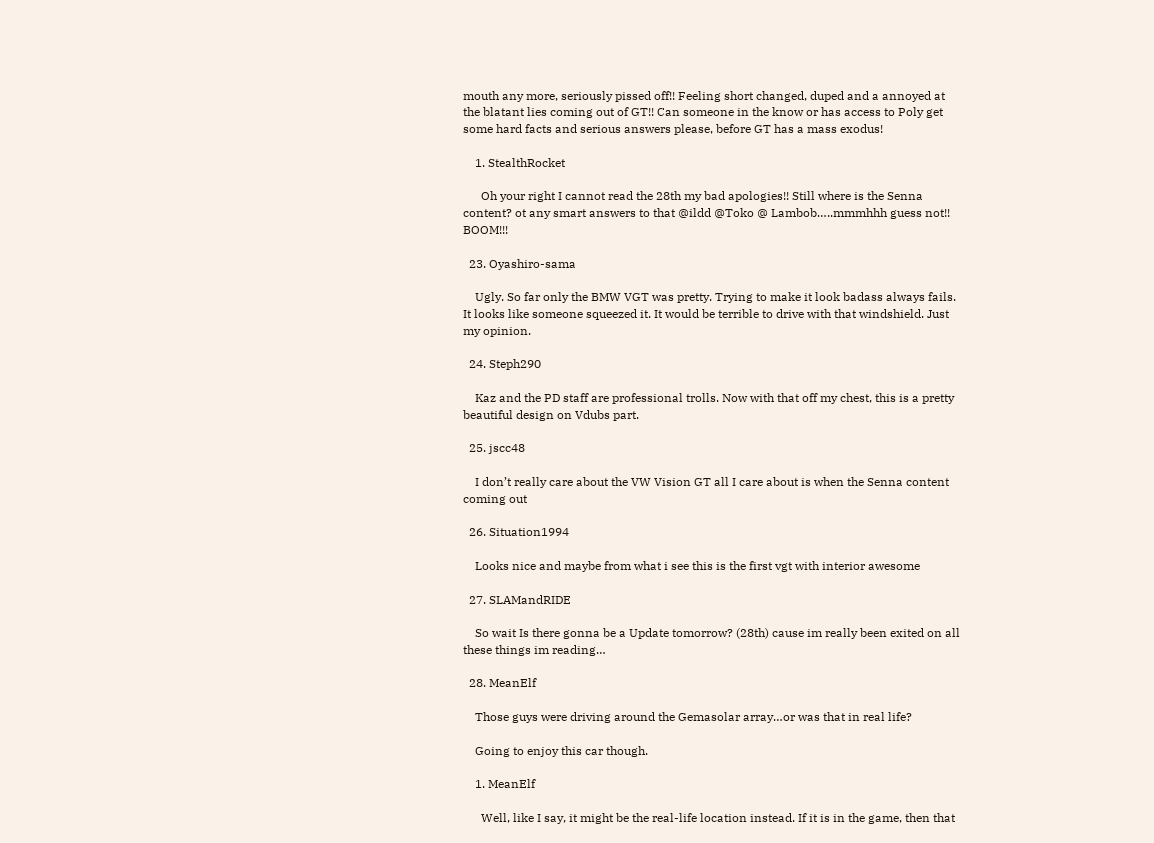mouth any more, seriously pissed off!! Feeling short changed, duped and a annoyed at the blatant lies coming out of GT!! Can someone in the know or has access to Poly get some hard facts and serious answers please, before GT has a mass exodus!

    1. StealthRocket

      Oh your right I cannot read the 28th my bad apologies!! Still where is the Senna content? ot any smart answers to that @ildd @Toko @ Lambob…..mmmhhh guess not!! BOOM!!!

  23. Oyashiro-sama

    Ugly. So far only the BMW VGT was pretty. Trying to make it look badass always fails. It looks like someone squeezed it. It would be terrible to drive with that windshield. Just my opinion.

  24. Steph290

    Kaz and the PD staff are professional trolls. Now with that off my chest, this is a pretty beautiful design on Vdubs part.

  25. jscc48

    I don’t really care about the VW Vision GT all I care about is when the Senna content coming out

  26. Situation1994

    Looks nice and maybe from what i see this is the first vgt with interior awesome

  27. SLAMandRIDE

    So wait Is there gonna be a Update tomorrow? (28th) cause im really been exited on all these things im reading…

  28. MeanElf

    Those guys were driving around the Gemasolar array…or was that in real life?

    Going to enjoy this car though.

    1. MeanElf

      Well, like I say, it might be the real-life location instead. If it is in the game, then that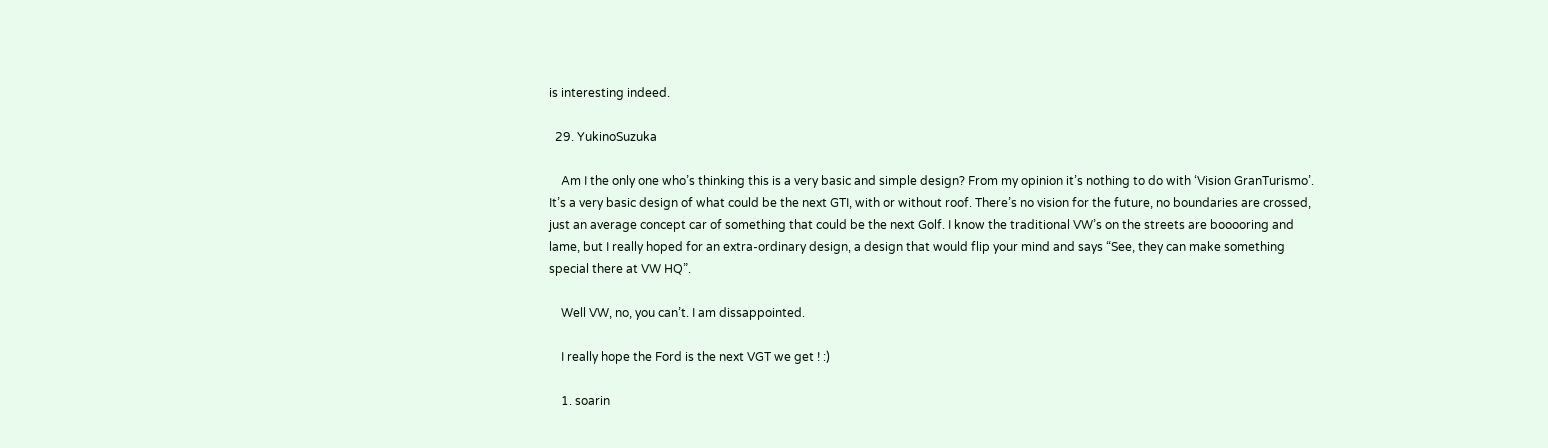is interesting indeed.

  29. YukinoSuzuka

    Am I the only one who’s thinking this is a very basic and simple design? From my opinion it’s nothing to do with ‘Vision GranTurismo’. It’s a very basic design of what could be the next GTI, with or without roof. There’s no vision for the future, no boundaries are crossed, just an average concept car of something that could be the next Golf. I know the traditional VW’s on the streets are booooring and lame, but I really hoped for an extra-ordinary design, a design that would flip your mind and says “See, they can make something special there at VW HQ”.

    Well VW, no, you can’t. I am dissappointed.

    I really hope the Ford is the next VGT we get ! :)

    1. soarin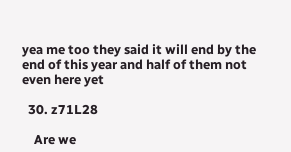yea me too they said it will end by the end of this year and half of them not even here yet

  30. z71L28

    Are we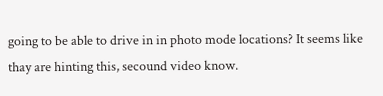going to be able to drive in in photo mode locations? It seems like thay are hinting this, secound video know.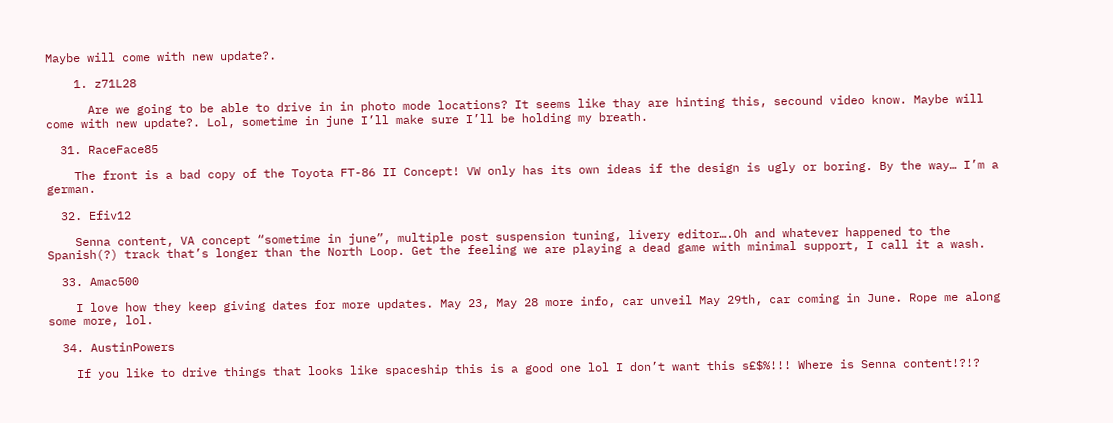Maybe will come with new update?.

    1. z71L28

      Are we going to be able to drive in in photo mode locations? It seems like thay are hinting this, secound video know. Maybe will come with new update?. Lol, sometime in june I’ll make sure I’ll be holding my breath.

  31. RaceFace85

    The front is a bad copy of the Toyota FT-86 II Concept! VW only has its own ideas if the design is ugly or boring. By the way… I’m a german.

  32. Efiv12

    Senna content, VA concept “sometime in june”, multiple post suspension tuning, livery editor….Oh and whatever happened to the Spanish(?) track that’s longer than the North Loop. Get the feeling we are playing a dead game with minimal support, I call it a wash.

  33. Amac500

    I love how they keep giving dates for more updates. May 23, May 28 more info, car unveil May 29th, car coming in June. Rope me along some more, lol.

  34. AustinPowers

    If you like to drive things that looks like spaceship this is a good one lol I don’t want this s£$%!!! Where is Senna content!?!?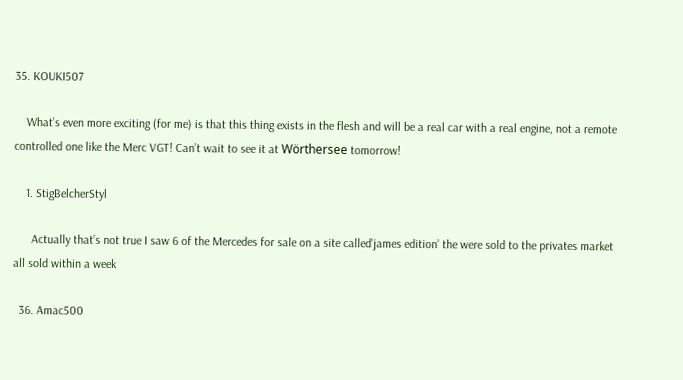35. KOUKI507

    What’s even more exciting (for me) is that this thing exists in the flesh and will be a real car with a real engine, not a remote controlled one like the Merc VGT! Can’t wait to see it at Wörthersee tomorrow!

    1. StigBelcherStyl

      Actually that’s not true I saw 6 of the Mercedes for sale on a site called’james edition’ the were sold to the privates market all sold within a week

  36. Amac500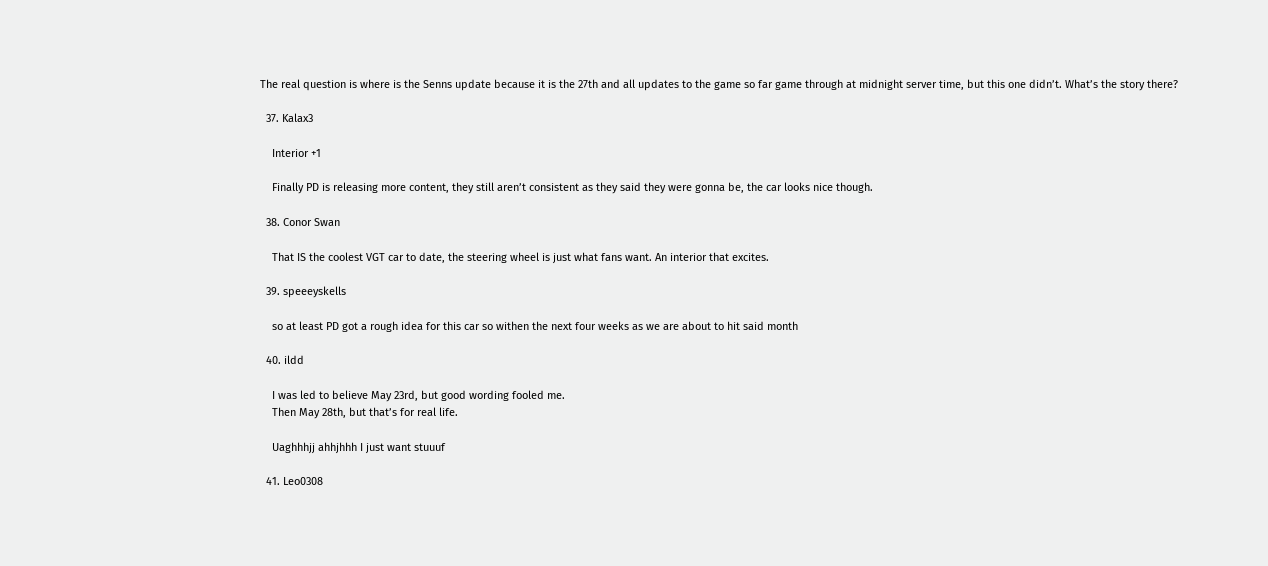The real question is where is the Senns update because it is the 27th and all updates to the game so far game through at midnight server time, but this one didn’t. What’s the story there?

  37. Kalax3

    Interior +1

    Finally PD is releasing more content, they still aren’t consistent as they said they were gonna be, the car looks nice though.

  38. Conor Swan

    That IS the coolest VGT car to date, the steering wheel is just what fans want. An interior that excites.

  39. speeeyskells

    so at least PD got a rough idea for this car so withen the next four weeks as we are about to hit said month

  40. ildd

    I was led to believe May 23rd, but good wording fooled me.
    Then May 28th, but that’s for real life.

    Uaghhhjj ahhjhhh I just want stuuuf

  41. Leo0308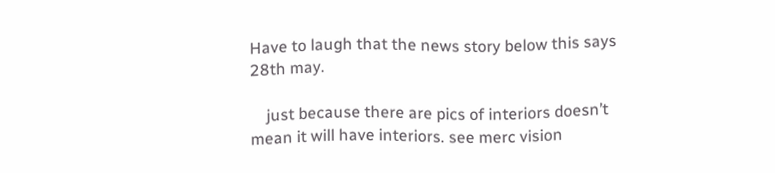Have to laugh that the news story below this says 28th may.

    just because there are pics of interiors doesn’t mean it will have interiors. see merc vision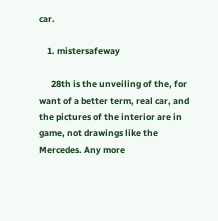car.

    1. mistersafeway

      28th is the unveiling of the, for want of a better term, real car, and the pictures of the interior are in game, not drawings like the Mercedes. Any more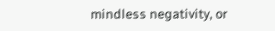mindless negativity, or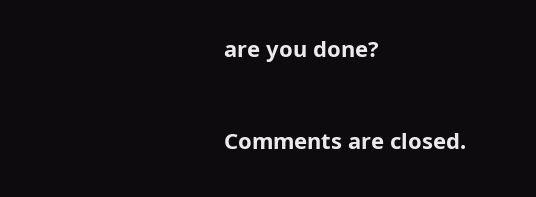are you done?


Comments are closed.